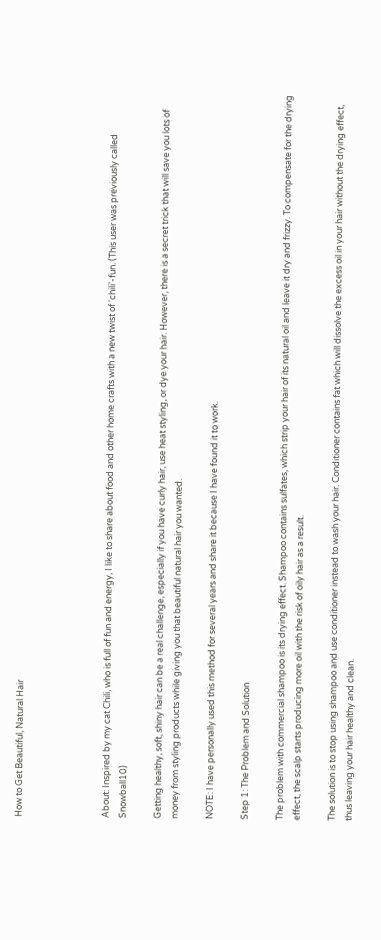How to Get Beautiful, Natural Hair




About: Inspired by my cat Chili, who is full of fun and energy, I like to share about food and other home crafts with a new twist of 'chili'-fun. (This user was previously called Snowball10)

Getting healthy, soft, shiny hair can be a real challenge, especially if you have curly hair, use heat styling, or dye your hair. However, there is a secret trick that will save you lots of money from styling products while giving you that beautiful natural hair you wanted.

NOTE: I have personally used this method for several years and share it because I have found it to work.

Step 1: The Problem and Solution

The problem with commercial shampoo is its drying effect. Shampoo contains sulfates, which strip your hair of its natural oil and leave it dry and frizzy. To compensate for the drying effect, the scalp starts producing more oil with the risk of oily hair as a result.

The solution is to stop using shampoo and use conditioner instead to wash your hair. Conditioner contains fat which will dissolve the excess oil in your hair without the drying effect, thus leaving your hair healthy and clean.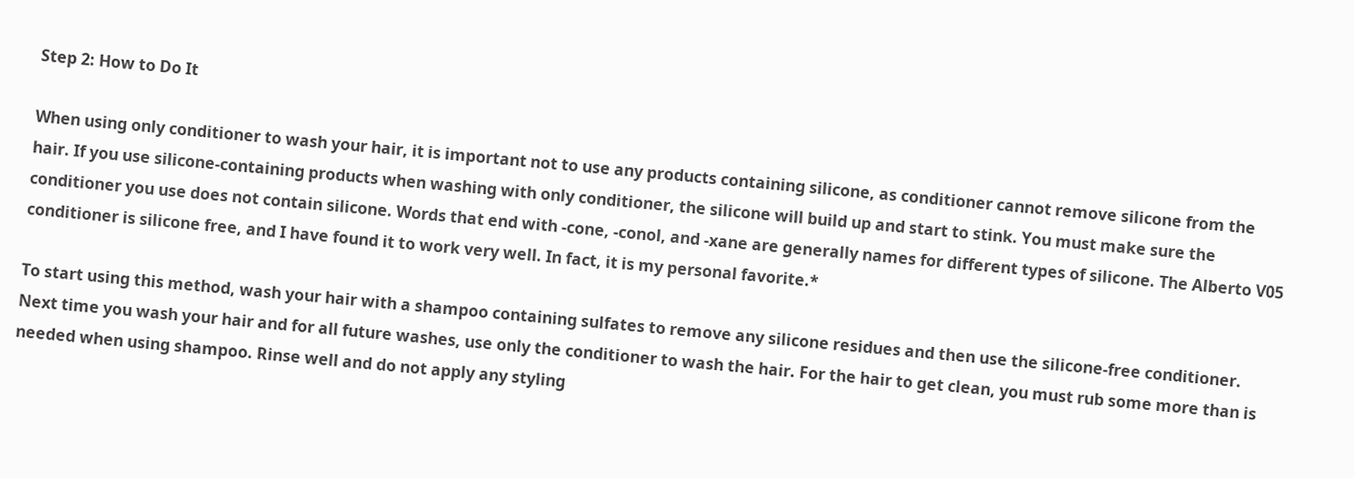Step 2: How to Do It

When using only conditioner to wash your hair, it is important not to use any products containing silicone, as conditioner cannot remove silicone from the hair. If you use silicone-containing products when washing with only conditioner, the silicone will build up and start to stink. You must make sure the conditioner you use does not contain silicone. Words that end with -cone, -conol, and -xane are generally names for different types of silicone. The Alberto V05 conditioner is silicone free, and I have found it to work very well. In fact, it is my personal favorite.*

To start using this method, wash your hair with a shampoo containing sulfates to remove any silicone residues and then use the silicone-free conditioner. Next time you wash your hair and for all future washes, use only the conditioner to wash the hair. For the hair to get clean, you must rub some more than is needed when using shampoo. Rinse well and do not apply any styling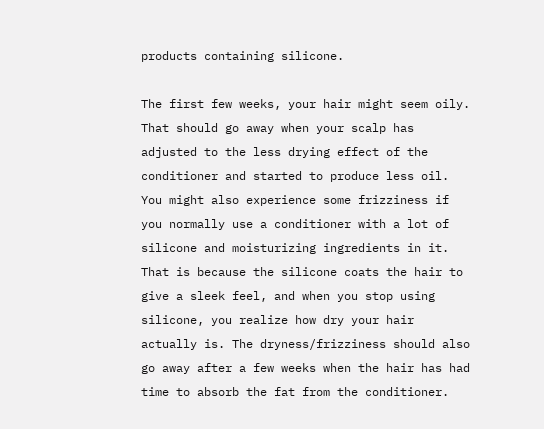products containing silicone.

The first few weeks, your hair might seem oily. That should go away when your scalp has adjusted to the less drying effect of the conditioner and started to produce less oil. You might also experience some frizziness if you normally use a conditioner with a lot of silicone and moisturizing ingredients in it. That is because the silicone coats the hair to give a sleek feel, and when you stop using silicone, you realize how dry your hair actually is. The dryness/frizziness should also go away after a few weeks when the hair has had time to absorb the fat from the conditioner.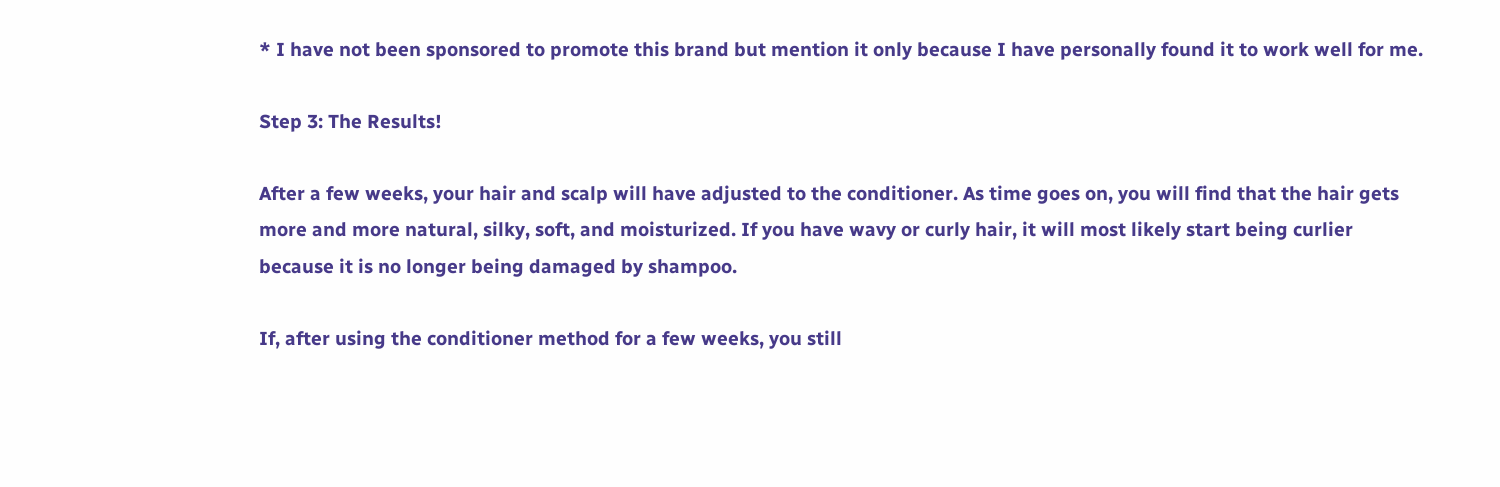* I have not been sponsored to promote this brand but mention it only because I have personally found it to work well for me.

Step 3: The Results!

After a few weeks, your hair and scalp will have adjusted to the conditioner. As time goes on, you will find that the hair gets more and more natural, silky, soft, and moisturized. If you have wavy or curly hair, it will most likely start being curlier because it is no longer being damaged by shampoo.

If, after using the conditioner method for a few weeks, you still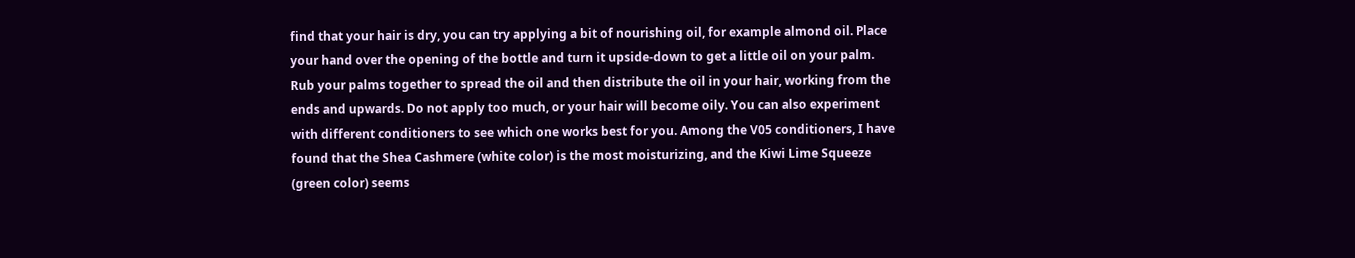find that your hair is dry, you can try applying a bit of nourishing oil, for example almond oil. Place your hand over the opening of the bottle and turn it upside-down to get a little oil on your palm. Rub your palms together to spread the oil and then distribute the oil in your hair, working from the ends and upwards. Do not apply too much, or your hair will become oily. You can also experiment with different conditioners to see which one works best for you. Among the V05 conditioners, I have found that the Shea Cashmere (white color) is the most moisturizing, and the Kiwi Lime Squeeze (green color) seems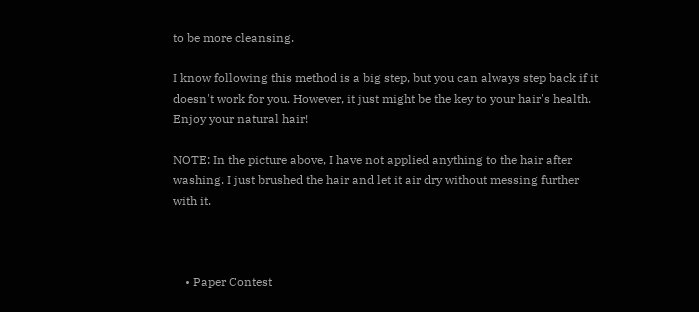to be more cleansing.

I know following this method is a big step, but you can always step back if it doesn't work for you. However, it just might be the key to your hair's health. Enjoy your natural hair!

NOTE: In the picture above, I have not applied anything to the hair after washing. I just brushed the hair and let it air dry without messing further with it.



    • Paper Contest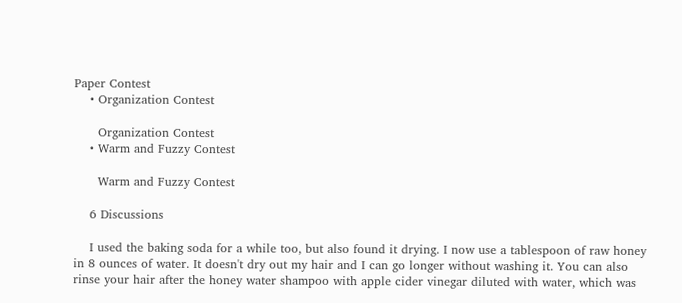Paper Contest
    • Organization Contest

      Organization Contest
    • Warm and Fuzzy Contest

      Warm and Fuzzy Contest

    6 Discussions

    I used the baking soda for a while too, but also found it drying. I now use a tablespoon of raw honey in 8 ounces of water. It doesn't dry out my hair and I can go longer without washing it. You can also rinse your hair after the honey water shampoo with apple cider vinegar diluted with water, which was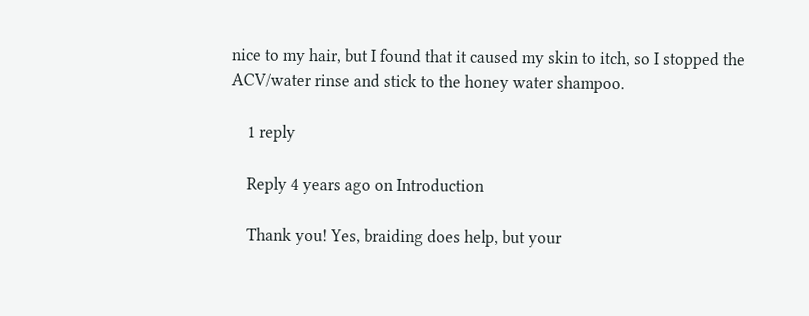nice to my hair, but I found that it caused my skin to itch, so I stopped the ACV/water rinse and stick to the honey water shampoo.

    1 reply

    Reply 4 years ago on Introduction

    Thank you! Yes, braiding does help, but your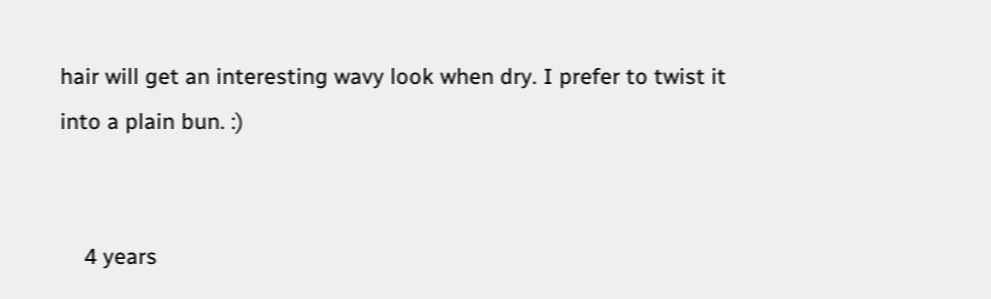hair will get an interesting wavy look when dry. I prefer to twist it into a plain bun. :)


    4 years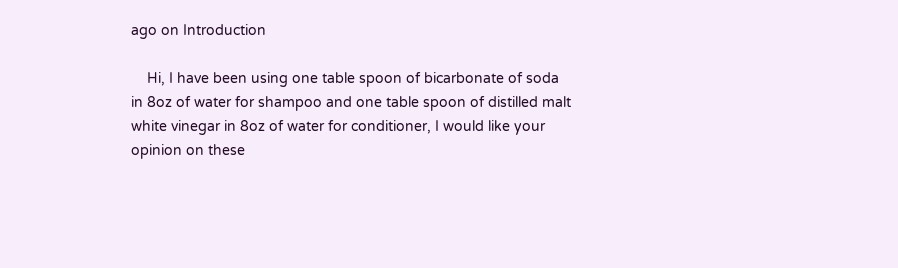ago on Introduction

    Hi, I have been using one table spoon of bicarbonate of soda in 8oz of water for shampoo and one table spoon of distilled malt white vinegar in 8oz of water for conditioner, I would like your opinion on these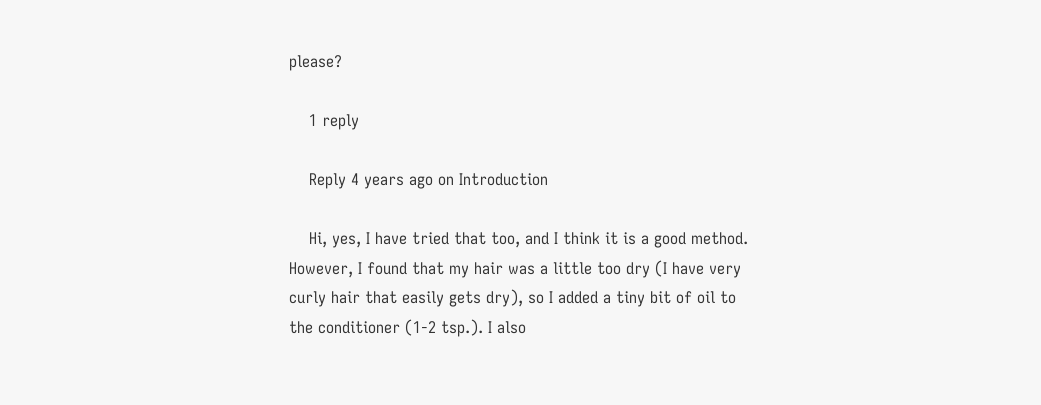please?

    1 reply

    Reply 4 years ago on Introduction

    Hi, yes, I have tried that too, and I think it is a good method. However, I found that my hair was a little too dry (I have very curly hair that easily gets dry), so I added a tiny bit of oil to the conditioner (1-2 tsp.). I also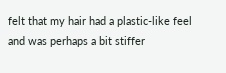felt that my hair had a plastic-like feel and was perhaps a bit stiffer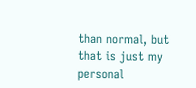than normal, but that is just my personal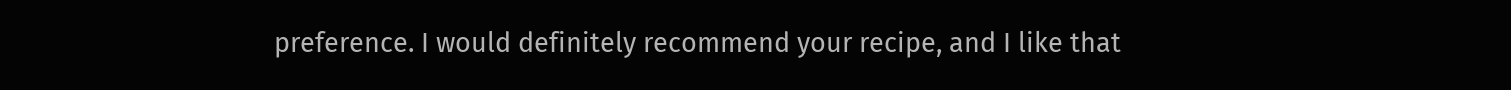preference. I would definitely recommend your recipe, and I like that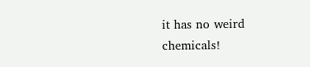it has no weird chemicals!